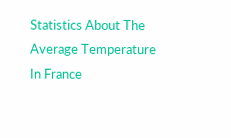Statistics About The Average Temperature In France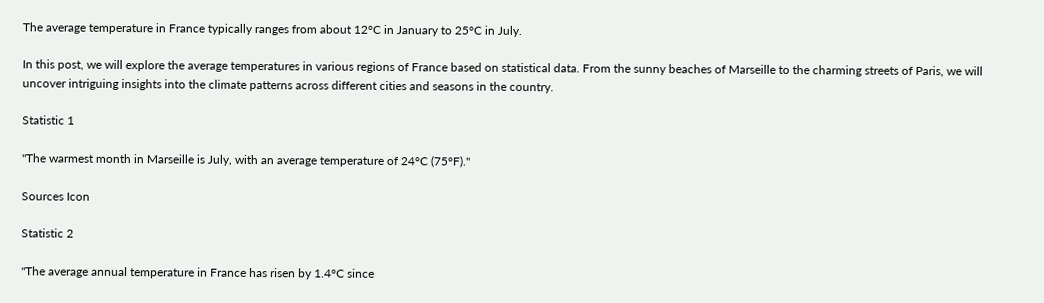The average temperature in France typically ranges from about 12°C in January to 25°C in July.

In this post, we will explore the average temperatures in various regions of France based on statistical data. From the sunny beaches of Marseille to the charming streets of Paris, we will uncover intriguing insights into the climate patterns across different cities and seasons in the country.

Statistic 1

"The warmest month in Marseille is July, with an average temperature of 24°C (75°F)."

Sources Icon

Statistic 2

"The average annual temperature in France has risen by 1.4°C since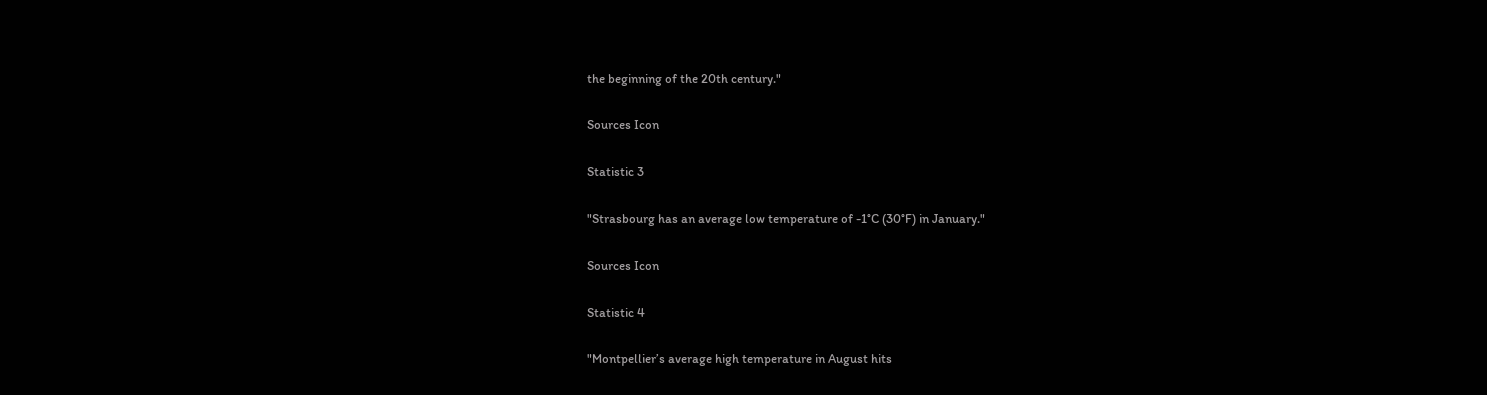the beginning of the 20th century."

Sources Icon

Statistic 3

"Strasbourg has an average low temperature of -1°C (30°F) in January."

Sources Icon

Statistic 4

"Montpellier’s average high temperature in August hits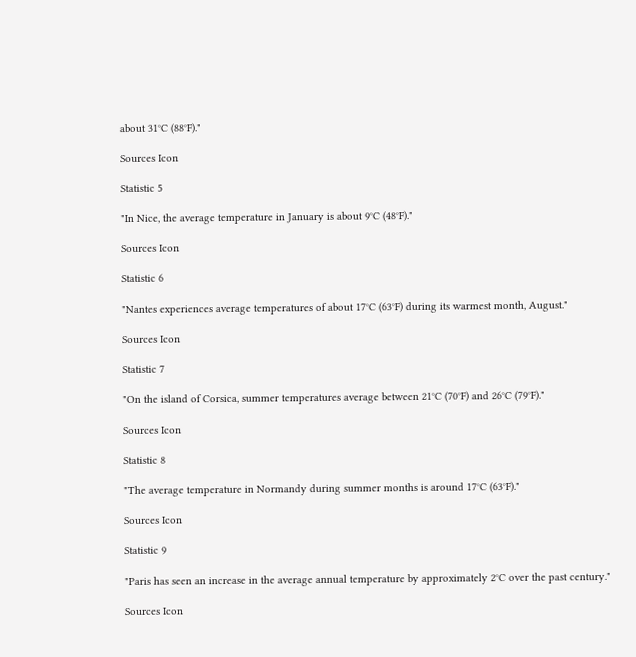about 31°C (88°F)."

Sources Icon

Statistic 5

"In Nice, the average temperature in January is about 9°C (48°F)."

Sources Icon

Statistic 6

"Nantes experiences average temperatures of about 17°C (63°F) during its warmest month, August."

Sources Icon

Statistic 7

"On the island of Corsica, summer temperatures average between 21°C (70°F) and 26°C (79°F)."

Sources Icon

Statistic 8

"The average temperature in Normandy during summer months is around 17°C (63°F)."

Sources Icon

Statistic 9

"Paris has seen an increase in the average annual temperature by approximately 2°C over the past century."

Sources Icon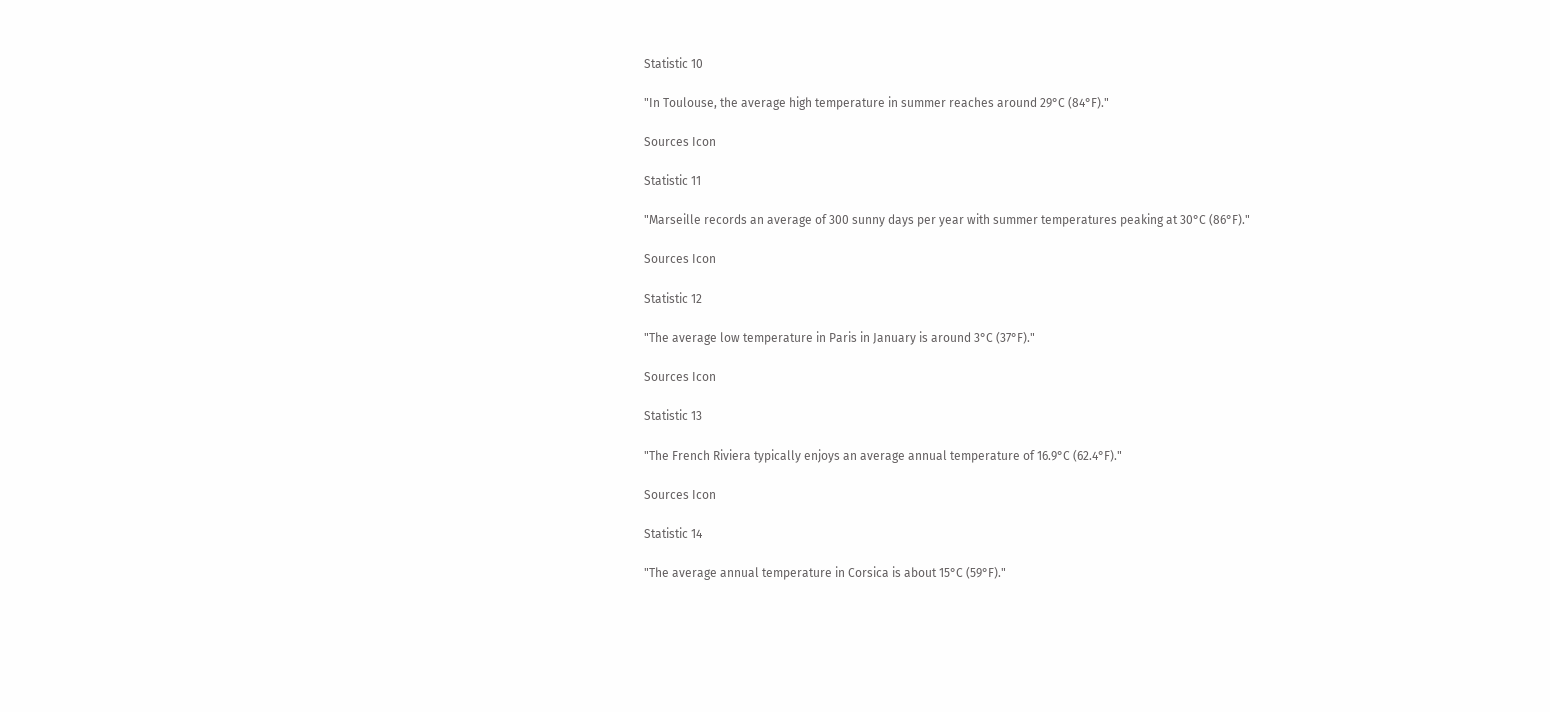Statistic 10

"In Toulouse, the average high temperature in summer reaches around 29°C (84°F)."

Sources Icon

Statistic 11

"Marseille records an average of 300 sunny days per year with summer temperatures peaking at 30°C (86°F)."

Sources Icon

Statistic 12

"The average low temperature in Paris in January is around 3°C (37°F)."

Sources Icon

Statistic 13

"The French Riviera typically enjoys an average annual temperature of 16.9°C (62.4°F)."

Sources Icon

Statistic 14

"The average annual temperature in Corsica is about 15°C (59°F)."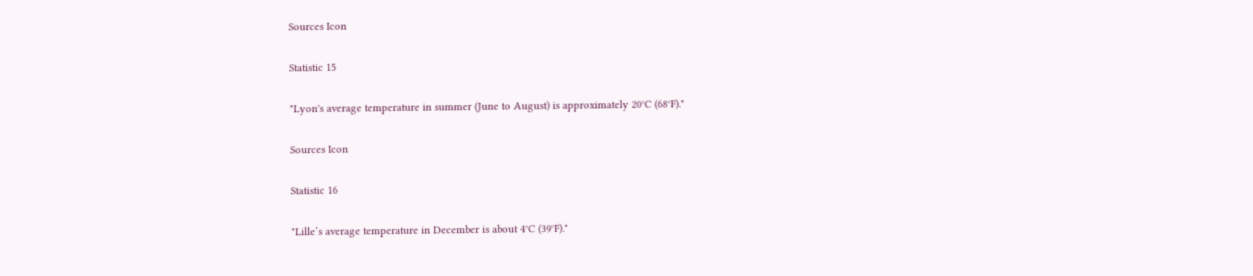Sources Icon

Statistic 15

"Lyon's average temperature in summer (June to August) is approximately 20°C (68°F)."

Sources Icon

Statistic 16

"Lille’s average temperature in December is about 4°C (39°F)."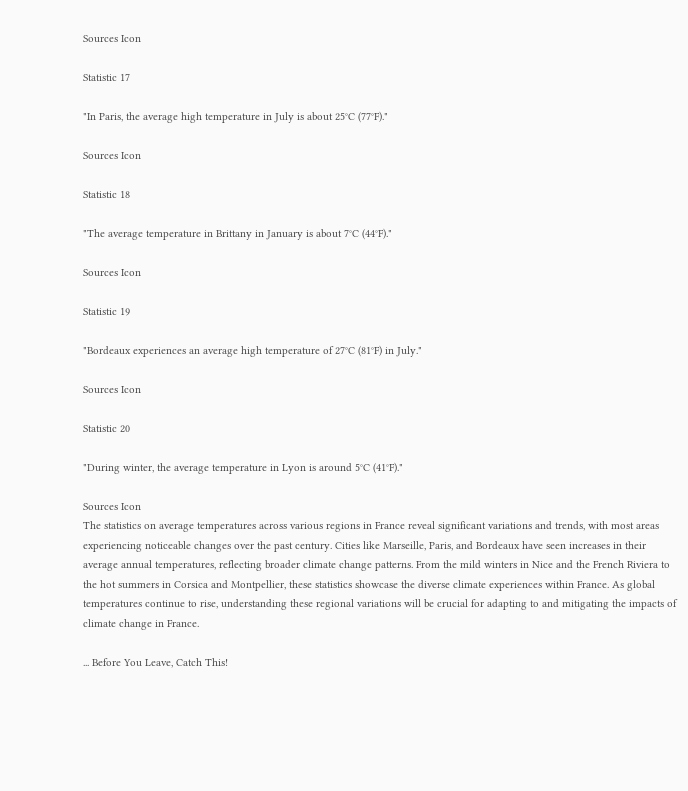Sources Icon

Statistic 17

"In Paris, the average high temperature in July is about 25°C (77°F)."

Sources Icon

Statistic 18

"The average temperature in Brittany in January is about 7°C (44°F)."

Sources Icon

Statistic 19

"Bordeaux experiences an average high temperature of 27°C (81°F) in July."

Sources Icon

Statistic 20

"During winter, the average temperature in Lyon is around 5°C (41°F)."

Sources Icon
The statistics on average temperatures across various regions in France reveal significant variations and trends, with most areas experiencing noticeable changes over the past century. Cities like Marseille, Paris, and Bordeaux have seen increases in their average annual temperatures, reflecting broader climate change patterns. From the mild winters in Nice and the French Riviera to the hot summers in Corsica and Montpellier, these statistics showcase the diverse climate experiences within France. As global temperatures continue to rise, understanding these regional variations will be crucial for adapting to and mitigating the impacts of climate change in France.

... Before You Leave, Catch This!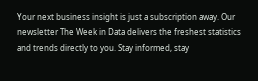Your next business insight is just a subscription away. Our newsletter The Week in Data delivers the freshest statistics and trends directly to you. Stay informed, stay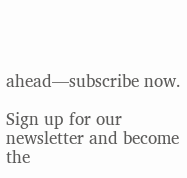ahead—subscribe now.

Sign up for our newsletter and become the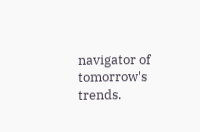navigator of tomorrow's trends.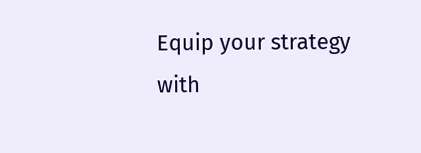Equip your strategy with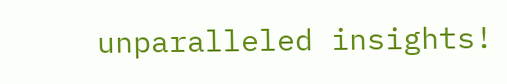unparalleled insights!